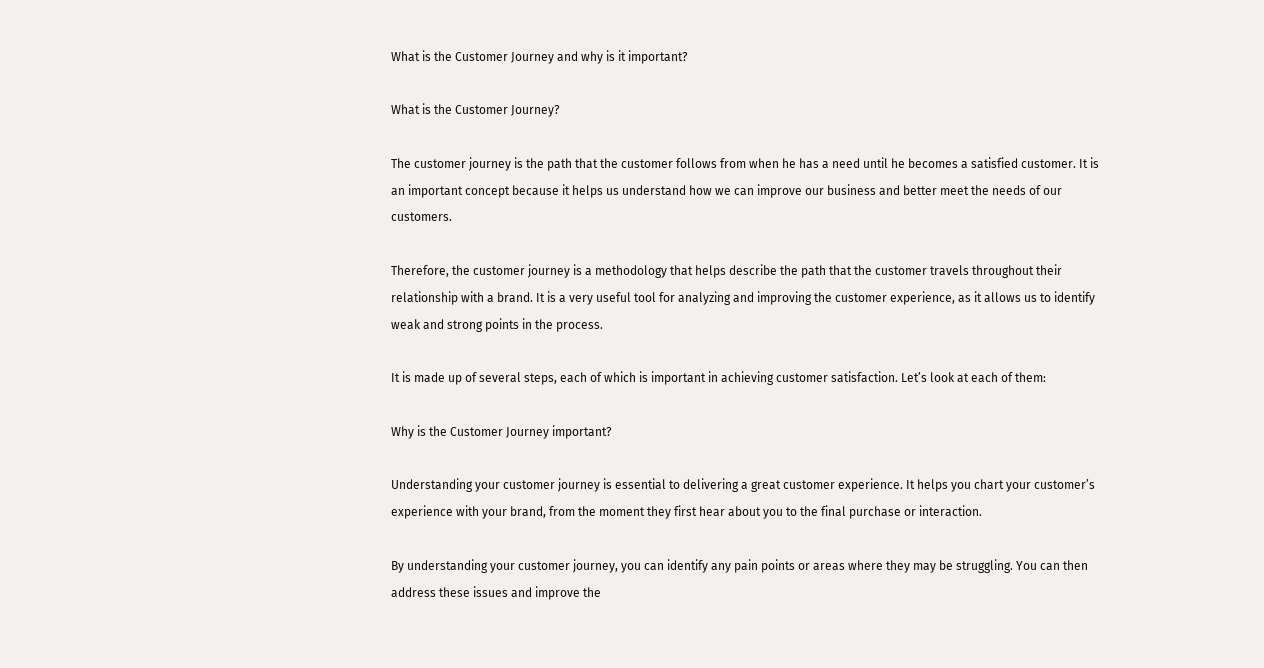What is the Customer Journey and why is it important?

What is the Customer Journey?

The customer journey is the path that the customer follows from when he has a need until he becomes a satisfied customer. It is an important concept because it helps us understand how we can improve our business and better meet the needs of our customers.

Therefore, the customer journey is a methodology that helps describe the path that the customer travels throughout their relationship with a brand. It is a very useful tool for analyzing and improving the customer experience, as it allows us to identify weak and strong points in the process.

It is made up of several steps, each of which is important in achieving customer satisfaction. Let’s look at each of them:

Why is the Customer Journey important?

Understanding your customer journey is essential to delivering a great customer experience. It helps you chart your customer’s experience with your brand, from the moment they first hear about you to the final purchase or interaction.

By understanding your customer journey, you can identify any pain points or areas where they may be struggling. You can then address these issues and improve the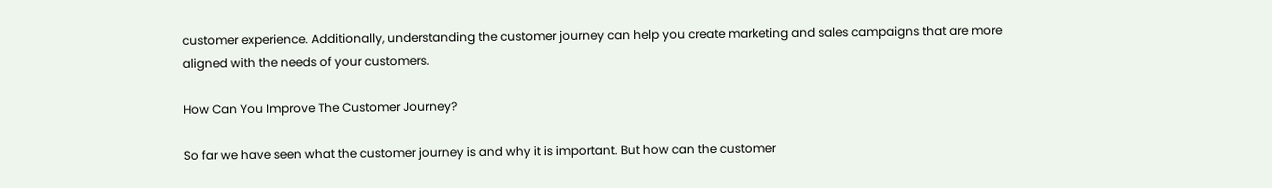customer experience. Additionally, understanding the customer journey can help you create marketing and sales campaigns that are more aligned with the needs of your customers.

How Can You Improve The Customer Journey?

So far we have seen what the customer journey is and why it is important. But how can the customer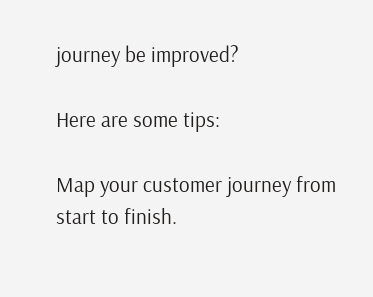journey be improved?

Here are some tips:

Map your customer journey from start to finish.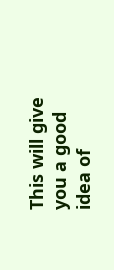This will give you a good idea of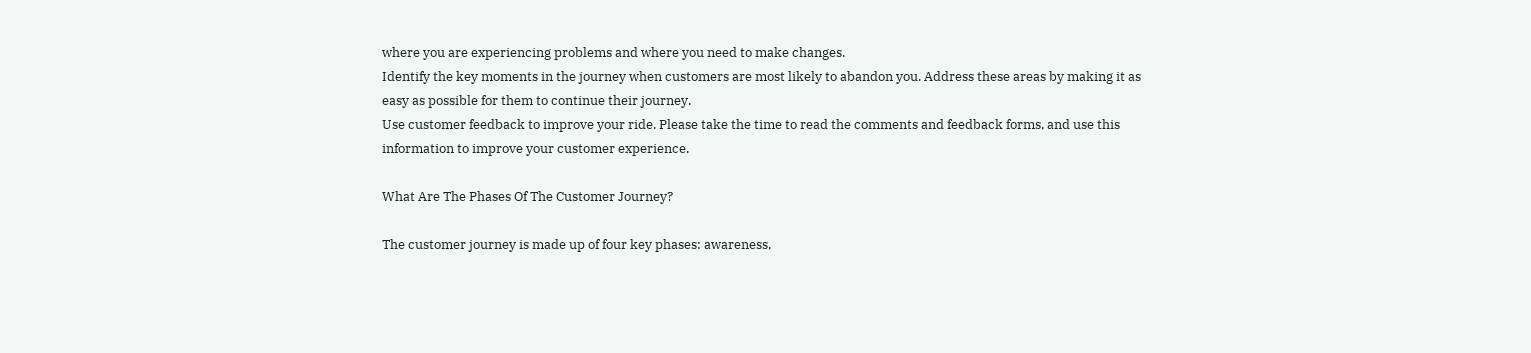where you are experiencing problems and where you need to make changes.
Identify the key moments in the journey when customers are most likely to abandon you. Address these areas by making it as easy as possible for them to continue their journey.
Use customer feedback to improve your ride. Please take the time to read the comments and feedback forms, and use this information to improve your customer experience.

What Are The Phases Of The Customer Journey?

The customer journey is made up of four key phases: awareness,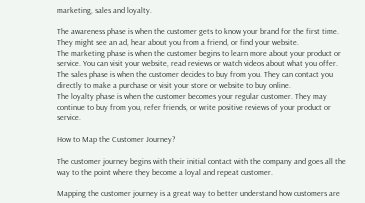marketing, sales and loyalty.

The awareness phase is when the customer gets to know your brand for the first time. They might see an ad, hear about you from a friend, or find your website.
The marketing phase is when the customer begins to learn more about your product or service. You can visit your website, read reviews or watch videos about what you offer.
The sales phase is when the customer decides to buy from you. They can contact you directly to make a purchase or visit your store or website to buy online.
The loyalty phase is when the customer becomes your regular customer. They may continue to buy from you, refer friends, or write positive reviews of your product or service.

How to Map the Customer Journey?

The customer journey begins with their initial contact with the company and goes all the way to the point where they become a loyal and repeat customer.

Mapping the customer journey is a great way to better understand how customers are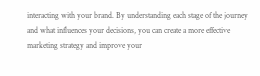interacting with your brand. By understanding each stage of the journey and what influences your decisions, you can create a more effective marketing strategy and improve your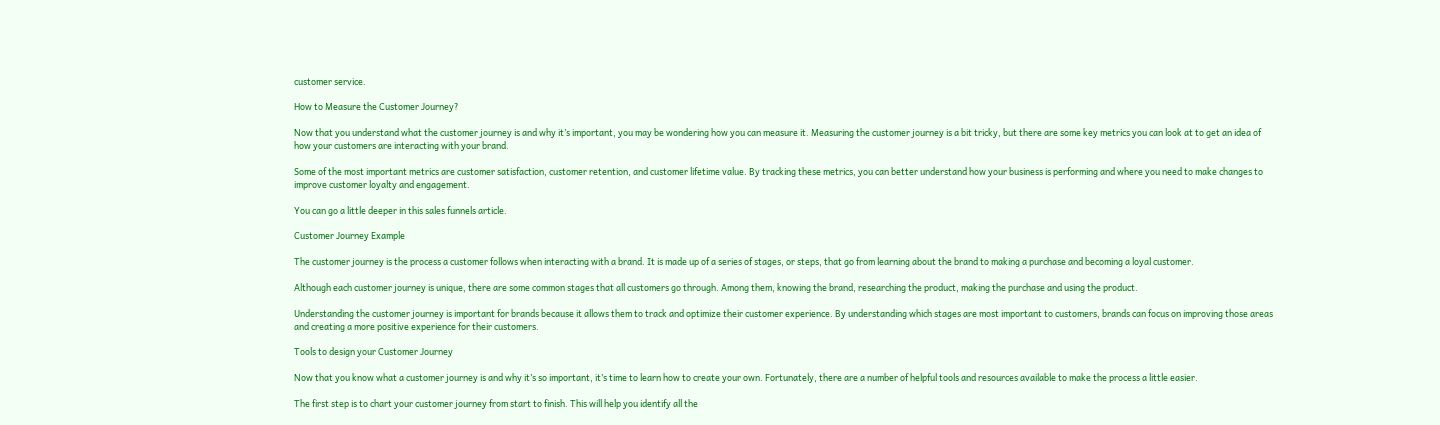customer service.

How to Measure the Customer Journey?

Now that you understand what the customer journey is and why it’s important, you may be wondering how you can measure it. Measuring the customer journey is a bit tricky, but there are some key metrics you can look at to get an idea of how your customers are interacting with your brand.

Some of the most important metrics are customer satisfaction, customer retention, and customer lifetime value. By tracking these metrics, you can better understand how your business is performing and where you need to make changes to improve customer loyalty and engagement.

You can go a little deeper in this sales funnels article.

Customer Journey Example

The customer journey is the process a customer follows when interacting with a brand. It is made up of a series of stages, or steps, that go from learning about the brand to making a purchase and becoming a loyal customer.

Although each customer journey is unique, there are some common stages that all customers go through. Among them, knowing the brand, researching the product, making the purchase and using the product.

Understanding the customer journey is important for brands because it allows them to track and optimize their customer experience. By understanding which stages are most important to customers, brands can focus on improving those areas and creating a more positive experience for their customers.

Tools to design your Customer Journey

Now that you know what a customer journey is and why it’s so important, it’s time to learn how to create your own. Fortunately, there are a number of helpful tools and resources available to make the process a little easier.

The first step is to chart your customer journey from start to finish. This will help you identify all the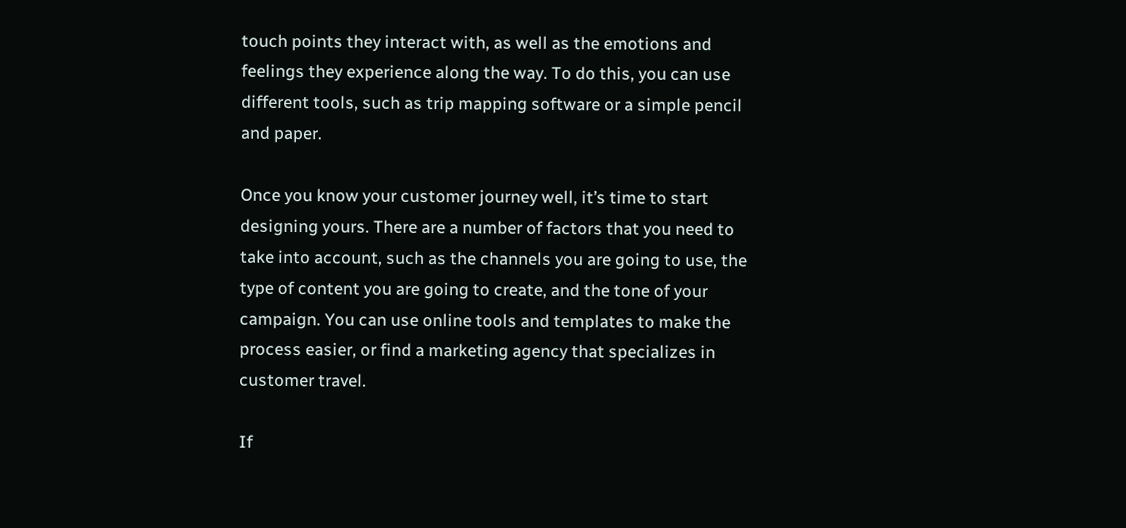touch points they interact with, as well as the emotions and feelings they experience along the way. To do this, you can use different tools, such as trip mapping software or a simple pencil and paper.

Once you know your customer journey well, it’s time to start designing yours. There are a number of factors that you need to take into account, such as the channels you are going to use, the type of content you are going to create, and the tone of your campaign. You can use online tools and templates to make the process easier, or find a marketing agency that specializes in customer travel.

If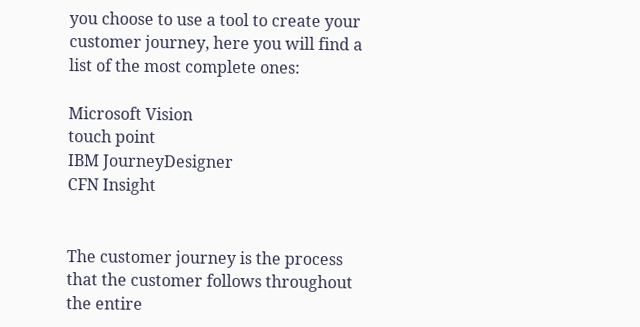you choose to use a tool to create your customer journey, here you will find a list of the most complete ones:

Microsoft Vision
touch point
IBM JourneyDesigner
CFN Insight


The customer journey is the process that the customer follows throughout the entire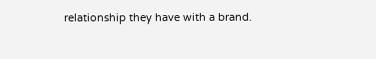relationship they have with a brand.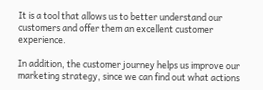It is a tool that allows us to better understand our customers and offer them an excellent customer experience.

In addition, the customer journey helps us improve our marketing strategy, since we can find out what actions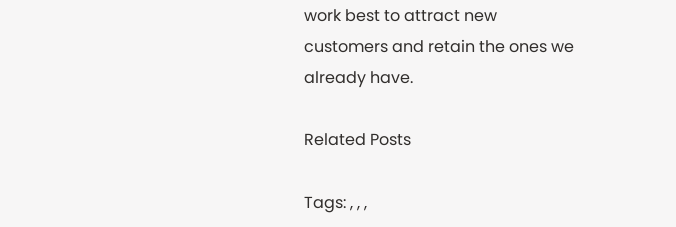work best to attract new customers and retain the ones we already have.

Related Posts

Tags: , , ,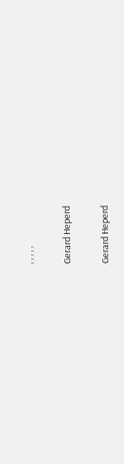, , , , ,

Gerard Heperd

Gerard Heperd